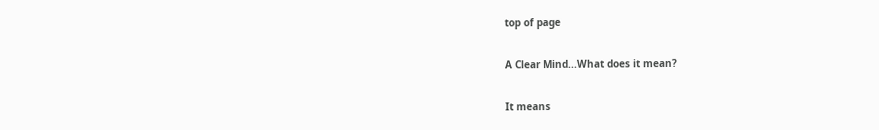top of page

A Clear Mind...What does it mean?

It means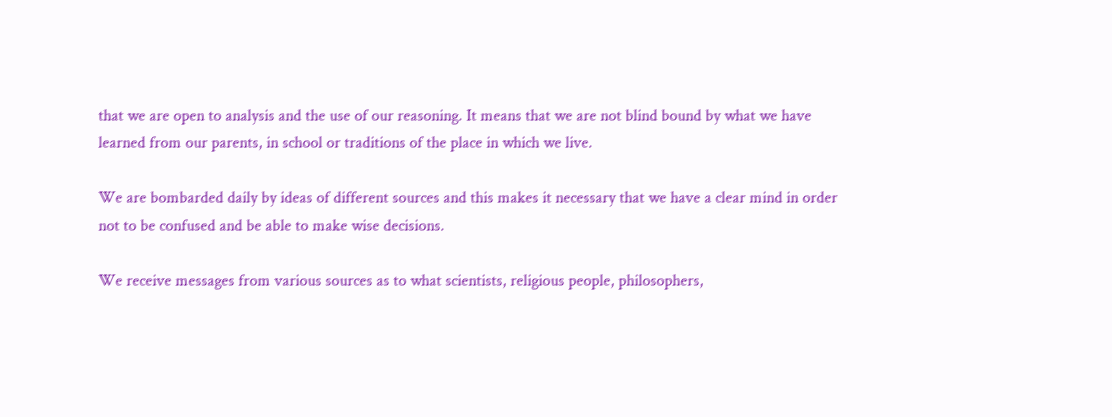that we are open to analysis and the use of our reasoning. It means that we are not blind bound by what we have learned from our parents, in school or traditions of the place in which we live.

We are bombarded daily by ideas of different sources and this makes it necessary that we have a clear mind in order not to be confused and be able to make wise decisions.

We receive messages from various sources as to what scientists, religious people, philosophers,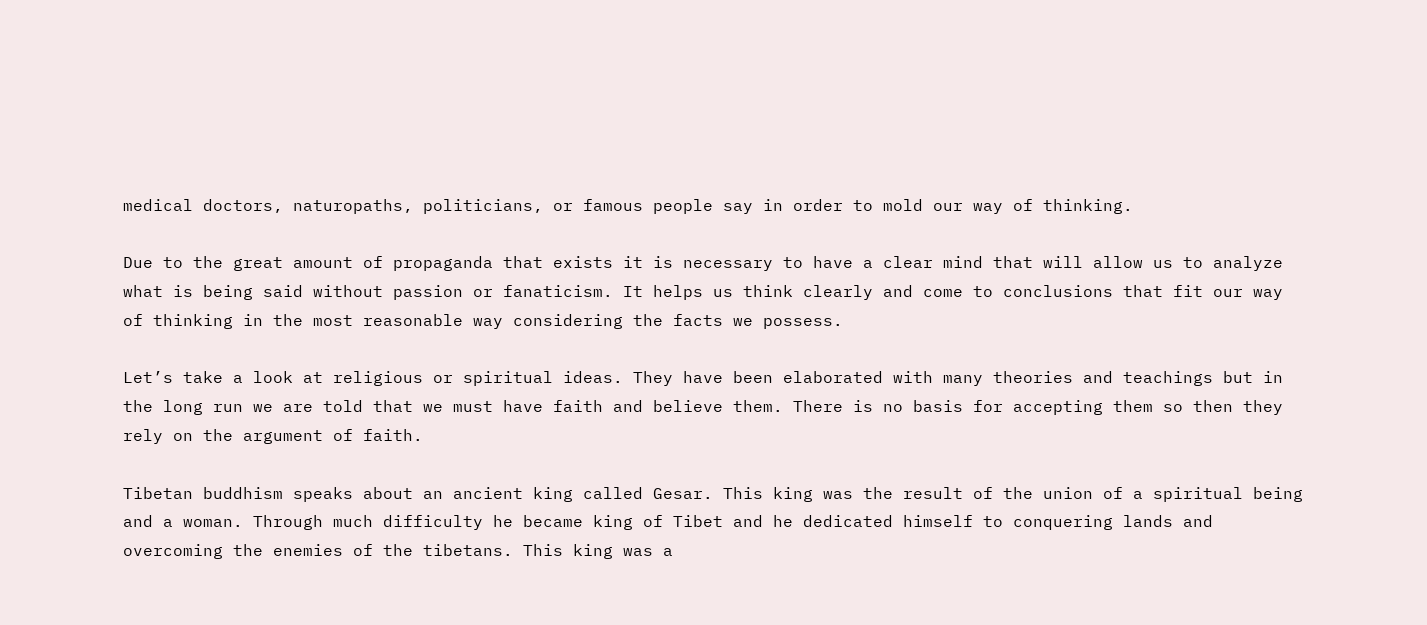medical doctors, naturopaths, politicians, or famous people say in order to mold our way of thinking.

Due to the great amount of propaganda that exists it is necessary to have a clear mind that will allow us to analyze what is being said without passion or fanaticism. It helps us think clearly and come to conclusions that fit our way of thinking in the most reasonable way considering the facts we possess.

Let’s take a look at religious or spiritual ideas. They have been elaborated with many theories and teachings but in the long run we are told that we must have faith and believe them. There is no basis for accepting them so then they rely on the argument of faith.

Tibetan buddhism speaks about an ancient king called Gesar. This king was the result of the union of a spiritual being and a woman. Through much difficulty he became king of Tibet and he dedicated himself to conquering lands and overcoming the enemies of the tibetans. This king was a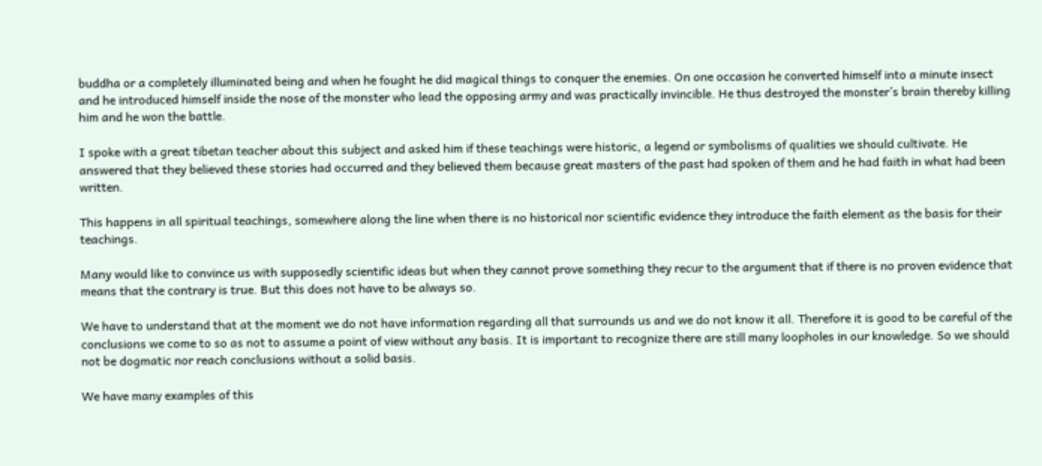buddha or a completely illuminated being and when he fought he did magical things to conquer the enemies. On one occasion he converted himself into a minute insect and he introduced himself inside the nose of the monster who lead the opposing army and was practically invincible. He thus destroyed the monster’s brain thereby killing him and he won the battle.

I spoke with a great tibetan teacher about this subject and asked him if these teachings were historic, a legend or symbolisms of qualities we should cultivate. He answered that they believed these stories had occurred and they believed them because great masters of the past had spoken of them and he had faith in what had been written.

This happens in all spiritual teachings, somewhere along the line when there is no historical nor scientific evidence they introduce the faith element as the basis for their teachings.

Many would like to convince us with supposedly scientific ideas but when they cannot prove something they recur to the argument that if there is no proven evidence that means that the contrary is true. But this does not have to be always so.

We have to understand that at the moment we do not have information regarding all that surrounds us and we do not know it all. Therefore it is good to be careful of the conclusions we come to so as not to assume a point of view without any basis. It is important to recognize there are still many loopholes in our knowledge. So we should not be dogmatic nor reach conclusions without a solid basis.

We have many examples of this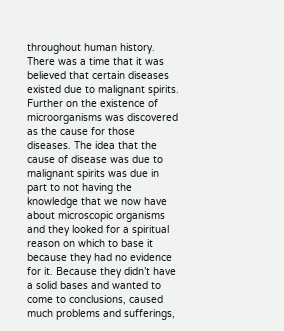throughout human history. There was a time that it was believed that certain diseases existed due to malignant spirits. Further on the existence of microorganisms was discovered as the cause for those diseases. The idea that the cause of disease was due to malignant spirits was due in part to not having the knowledge that we now have about microscopic organisms and they looked for a spiritual reason on which to base it because they had no evidence for it. Because they didn’t have a solid bases and wanted to come to conclusions, caused much problems and sufferings,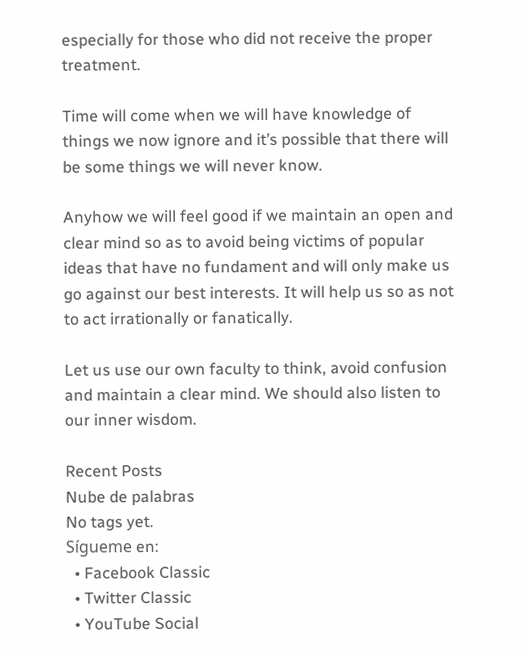especially for those who did not receive the proper treatment.

Time will come when we will have knowledge of things we now ignore and it’s possible that there will be some things we will never know.

Anyhow we will feel good if we maintain an open and clear mind so as to avoid being victims of popular ideas that have no fundament and will only make us go against our best interests. It will help us so as not to act irrationally or fanatically.

Let us use our own faculty to think, avoid confusion and maintain a clear mind. We should also listen to our inner wisdom.

Recent Posts
Nube de palabras
No tags yet.
Sígueme en:
  • Facebook Classic
  • Twitter Classic
  • YouTube Social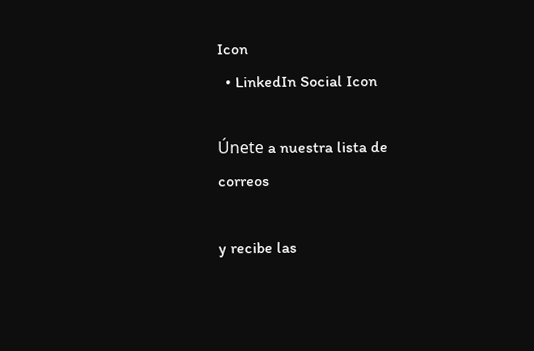Icon
  • LinkedIn Social Icon

Únete a nuestra lista de correos

y recibe las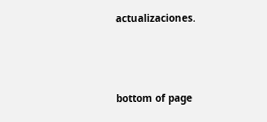actualizaciones.



bottom of page